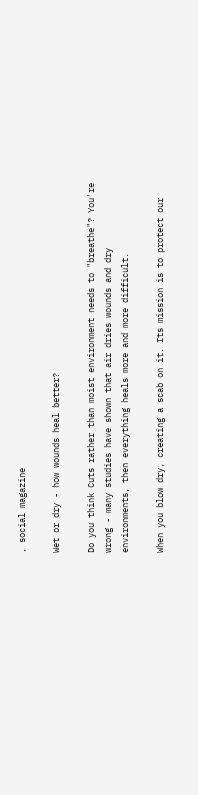, social magazine

Wet or dry - how wounds heal better?

Do you think Cuts rather than moist environment needs to "breathe"? You're wrong - many studies have shown that air dries wounds and dry environments, then everything heals more and more difficult.

When you blow dry, creating a scab on it. Its mission is to protect our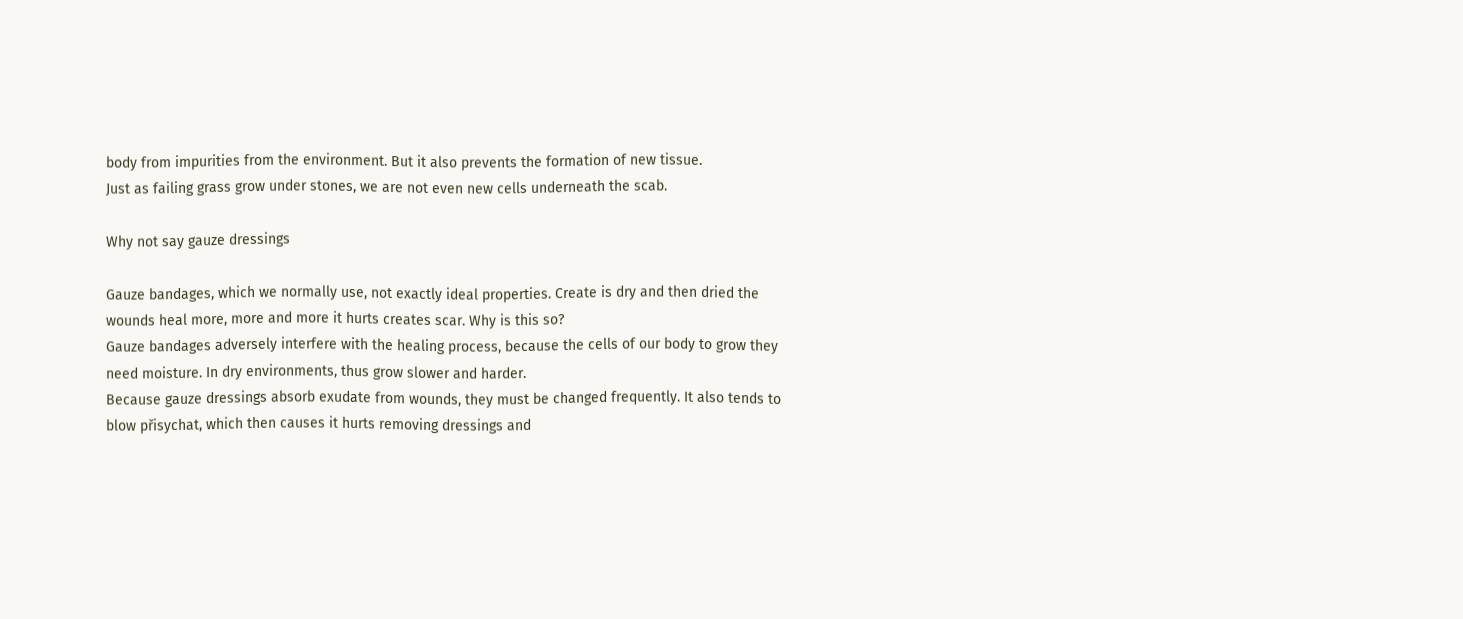body from impurities from the environment. But it also prevents the formation of new tissue.
Just as failing grass grow under stones, we are not even new cells underneath the scab.

Why not say gauze dressings

Gauze bandages, which we normally use, not exactly ideal properties. Create is dry and then dried the wounds heal more, more and more it hurts creates scar. Why is this so?
Gauze bandages adversely interfere with the healing process, because the cells of our body to grow they need moisture. In dry environments, thus grow slower and harder.
Because gauze dressings absorb exudate from wounds, they must be changed frequently. It also tends to blow přisychat, which then causes it hurts removing dressings and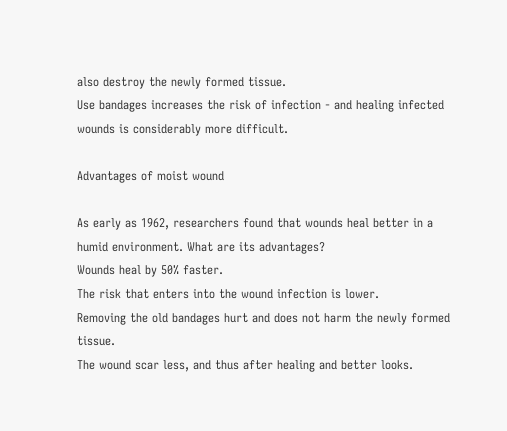also destroy the newly formed tissue.
Use bandages increases the risk of infection - and healing infected wounds is considerably more difficult.

Advantages of moist wound

As early as 1962, researchers found that wounds heal better in a humid environment. What are its advantages?
Wounds heal by 50% faster.
The risk that enters into the wound infection is lower.
Removing the old bandages hurt and does not harm the newly formed tissue.
The wound scar less, and thus after healing and better looks.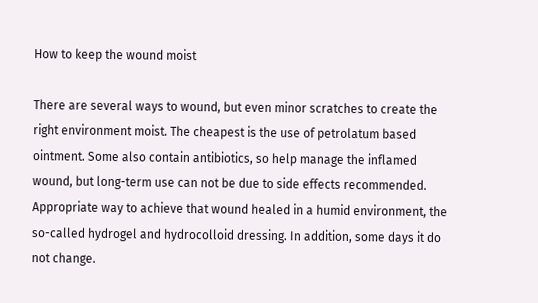How to keep the wound moist

There are several ways to wound, but even minor scratches to create the right environment moist. The cheapest is the use of petrolatum based ointment. Some also contain antibiotics, so help manage the inflamed wound, but long-term use can not be due to side effects recommended. Appropriate way to achieve that wound healed in a humid environment, the so-called hydrogel and hydrocolloid dressing. In addition, some days it do not change.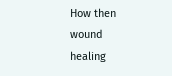How then wound healing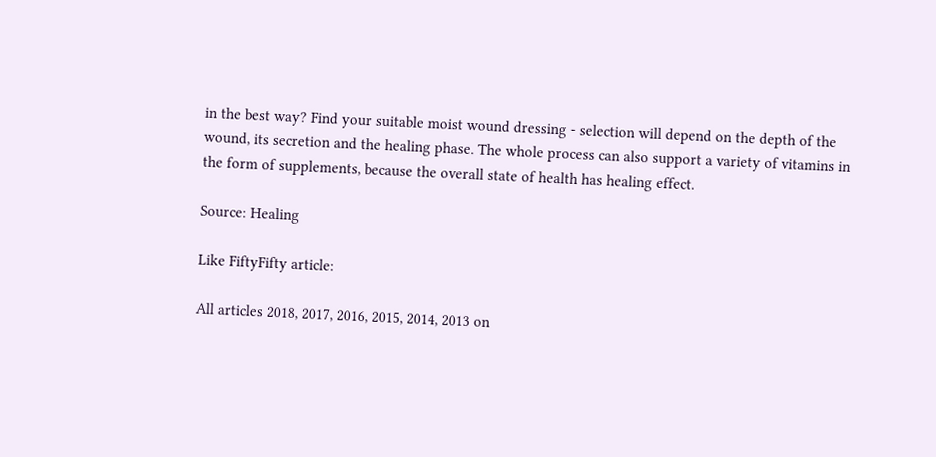in the best way? Find your suitable moist wound dressing - selection will depend on the depth of the wound, its secretion and the healing phase. The whole process can also support a variety of vitamins in the form of supplements, because the overall state of health has healing effect.

Source: Healing

Like FiftyFifty article:

All articles 2018, 2017, 2016, 2015, 2014, 2013 on